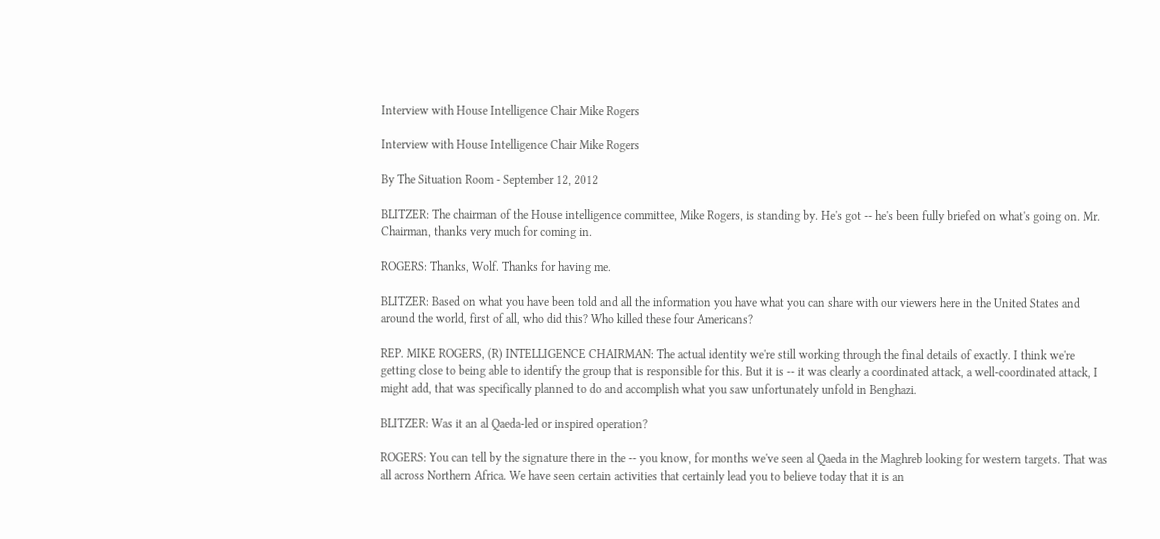Interview with House Intelligence Chair Mike Rogers

Interview with House Intelligence Chair Mike Rogers

By The Situation Room - September 12, 2012

BLITZER: The chairman of the House intelligence committee, Mike Rogers, is standing by. He's got -- he's been fully briefed on what's going on. Mr. Chairman, thanks very much for coming in.

ROGERS: Thanks, Wolf. Thanks for having me.

BLITZER: Based on what you have been told and all the information you have what you can share with our viewers here in the United States and around the world, first of all, who did this? Who killed these four Americans?

REP. MIKE ROGERS, (R) INTELLIGENCE CHAIRMAN: The actual identity we're still working through the final details of exactly. I think we're getting close to being able to identify the group that is responsible for this. But it is -- it was clearly a coordinated attack, a well-coordinated attack, I might add, that was specifically planned to do and accomplish what you saw unfortunately unfold in Benghazi.

BLITZER: Was it an al Qaeda-led or inspired operation?

ROGERS: You can tell by the signature there in the -- you know, for months we've seen al Qaeda in the Maghreb looking for western targets. That was all across Northern Africa. We have seen certain activities that certainly lead you to believe today that it is an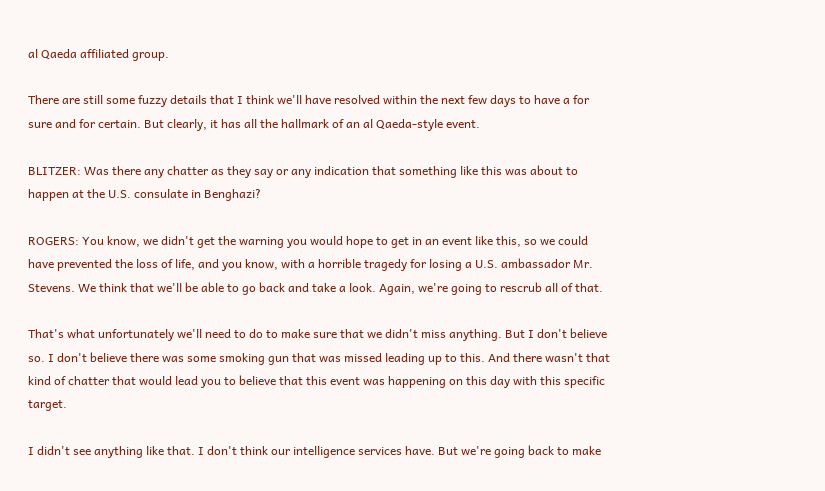al Qaeda affiliated group.

There are still some fuzzy details that I think we'll have resolved within the next few days to have a for sure and for certain. But clearly, it has all the hallmark of an al Qaeda-style event.

BLITZER: Was there any chatter as they say or any indication that something like this was about to happen at the U.S. consulate in Benghazi?

ROGERS: You know, we didn't get the warning you would hope to get in an event like this, so we could have prevented the loss of life, and you know, with a horrible tragedy for losing a U.S. ambassador Mr. Stevens. We think that we'll be able to go back and take a look. Again, we're going to rescrub all of that.

That's what unfortunately we'll need to do to make sure that we didn't miss anything. But I don't believe so. I don't believe there was some smoking gun that was missed leading up to this. And there wasn't that kind of chatter that would lead you to believe that this event was happening on this day with this specific target.

I didn't see anything like that. I don't think our intelligence services have. But we're going back to make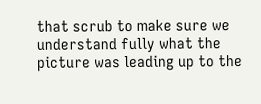that scrub to make sure we understand fully what the picture was leading up to the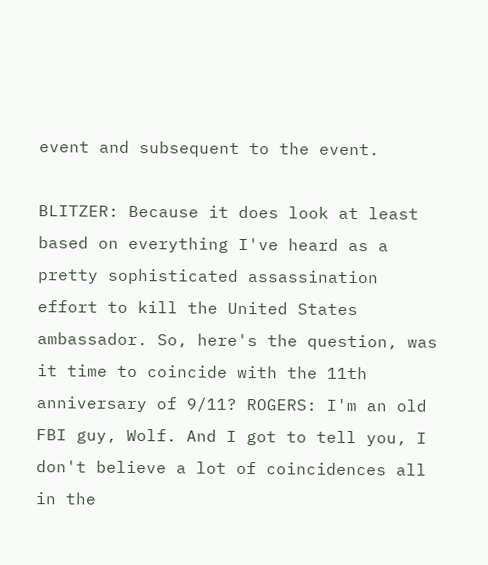event and subsequent to the event.

BLITZER: Because it does look at least based on everything I've heard as a pretty sophisticated assassination effort to kill the United States ambassador. So, here's the question, was it time to coincide with the 11th anniversary of 9/11? ROGERS: I'm an old FBI guy, Wolf. And I got to tell you, I don't believe a lot of coincidences all in the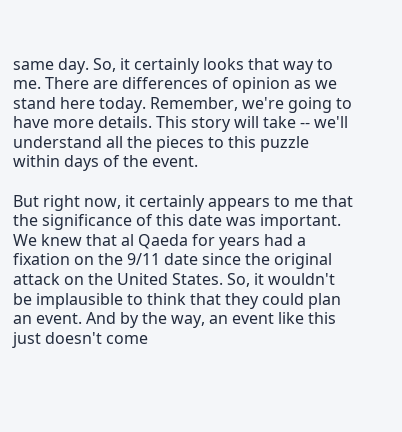same day. So, it certainly looks that way to me. There are differences of opinion as we stand here today. Remember, we're going to have more details. This story will take -- we'll understand all the pieces to this puzzle within days of the event.

But right now, it certainly appears to me that the significance of this date was important. We knew that al Qaeda for years had a fixation on the 9/11 date since the original attack on the United States. So, it wouldn't be implausible to think that they could plan an event. And by the way, an event like this just doesn't come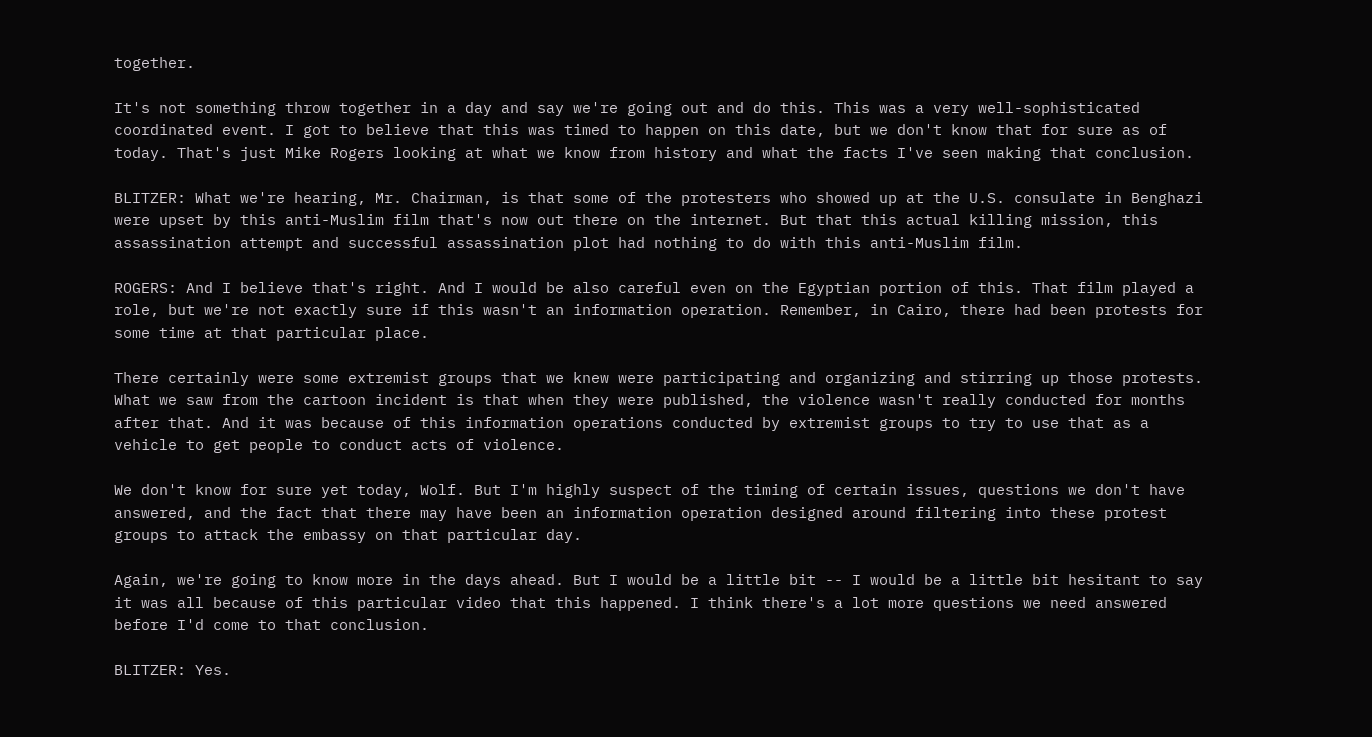together.

It's not something throw together in a day and say we're going out and do this. This was a very well-sophisticated coordinated event. I got to believe that this was timed to happen on this date, but we don't know that for sure as of today. That's just Mike Rogers looking at what we know from history and what the facts I've seen making that conclusion.

BLITZER: What we're hearing, Mr. Chairman, is that some of the protesters who showed up at the U.S. consulate in Benghazi were upset by this anti-Muslim film that's now out there on the internet. But that this actual killing mission, this assassination attempt and successful assassination plot had nothing to do with this anti-Muslim film.

ROGERS: And I believe that's right. And I would be also careful even on the Egyptian portion of this. That film played a role, but we're not exactly sure if this wasn't an information operation. Remember, in Cairo, there had been protests for some time at that particular place.

There certainly were some extremist groups that we knew were participating and organizing and stirring up those protests. What we saw from the cartoon incident is that when they were published, the violence wasn't really conducted for months after that. And it was because of this information operations conducted by extremist groups to try to use that as a vehicle to get people to conduct acts of violence.

We don't know for sure yet today, Wolf. But I'm highly suspect of the timing of certain issues, questions we don't have answered, and the fact that there may have been an information operation designed around filtering into these protest groups to attack the embassy on that particular day.

Again, we're going to know more in the days ahead. But I would be a little bit -- I would be a little bit hesitant to say it was all because of this particular video that this happened. I think there's a lot more questions we need answered before I'd come to that conclusion.

BLITZER: Yes.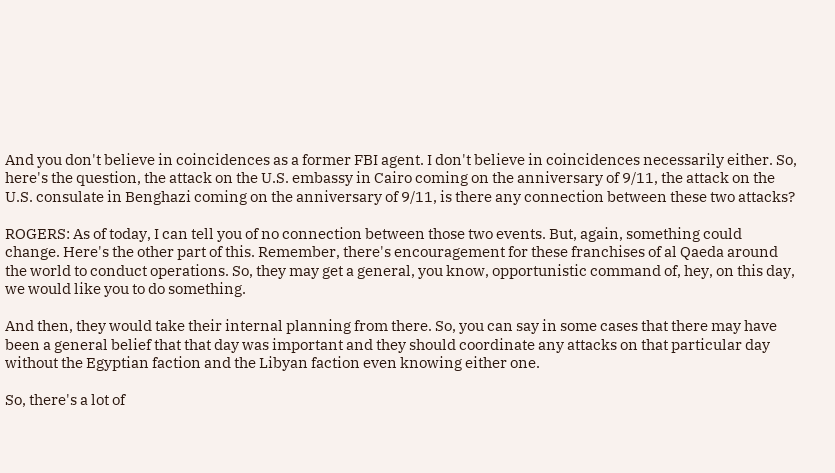And you don't believe in coincidences as a former FBI agent. I don't believe in coincidences necessarily either. So, here's the question, the attack on the U.S. embassy in Cairo coming on the anniversary of 9/11, the attack on the U.S. consulate in Benghazi coming on the anniversary of 9/11, is there any connection between these two attacks?

ROGERS: As of today, I can tell you of no connection between those two events. But, again, something could change. Here's the other part of this. Remember, there's encouragement for these franchises of al Qaeda around the world to conduct operations. So, they may get a general, you know, opportunistic command of, hey, on this day, we would like you to do something.

And then, they would take their internal planning from there. So, you can say in some cases that there may have been a general belief that that day was important and they should coordinate any attacks on that particular day without the Egyptian faction and the Libyan faction even knowing either one.

So, there's a lot of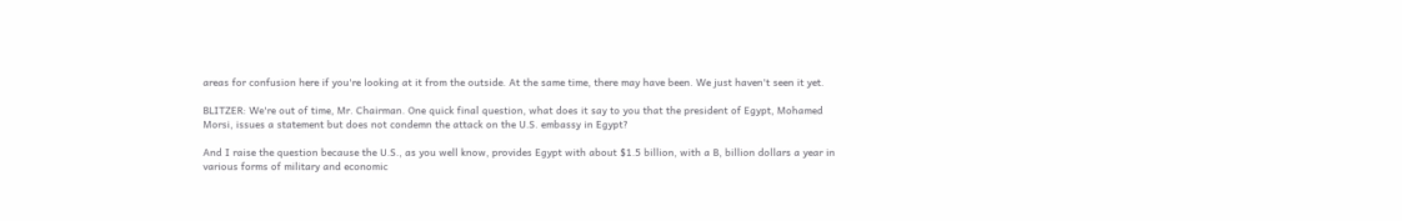areas for confusion here if you're looking at it from the outside. At the same time, there may have been. We just haven't seen it yet.

BLITZER: We're out of time, Mr. Chairman. One quick final question, what does it say to you that the president of Egypt, Mohamed Morsi, issues a statement but does not condemn the attack on the U.S. embassy in Egypt?

And I raise the question because the U.S., as you well know, provides Egypt with about $1.5 billion, with a B, billion dollars a year in various forms of military and economic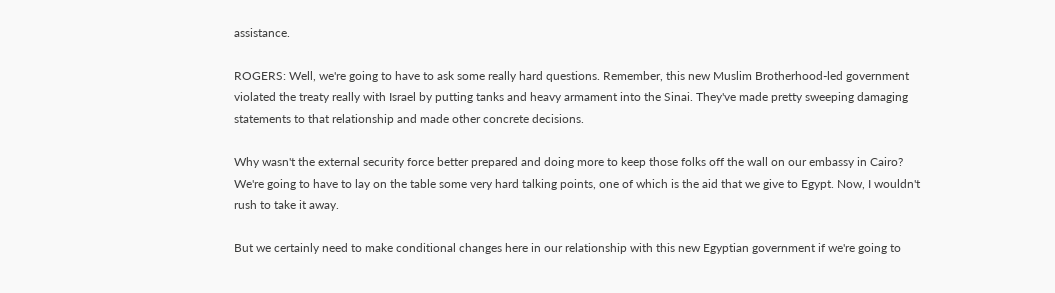assistance.

ROGERS: Well, we're going to have to ask some really hard questions. Remember, this new Muslim Brotherhood-led government violated the treaty really with Israel by putting tanks and heavy armament into the Sinai. They've made pretty sweeping damaging statements to that relationship and made other concrete decisions.

Why wasn't the external security force better prepared and doing more to keep those folks off the wall on our embassy in Cairo? We're going to have to lay on the table some very hard talking points, one of which is the aid that we give to Egypt. Now, I wouldn't rush to take it away.

But we certainly need to make conditional changes here in our relationship with this new Egyptian government if we're going to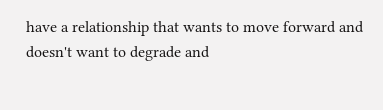have a relationship that wants to move forward and doesn't want to degrade and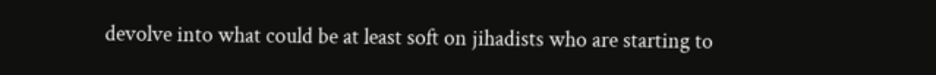devolve into what could be at least soft on jihadists who are starting to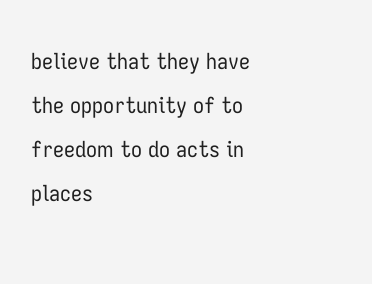believe that they have the opportunity of to freedom to do acts in places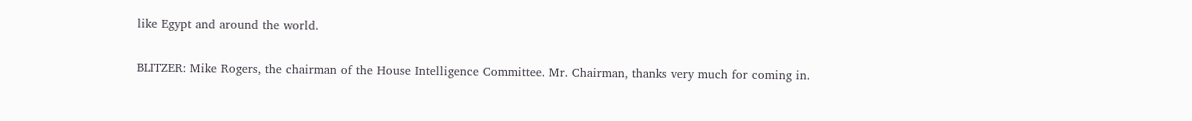like Egypt and around the world.

BLITZER: Mike Rogers, the chairman of the House Intelligence Committee. Mr. Chairman, thanks very much for coming in.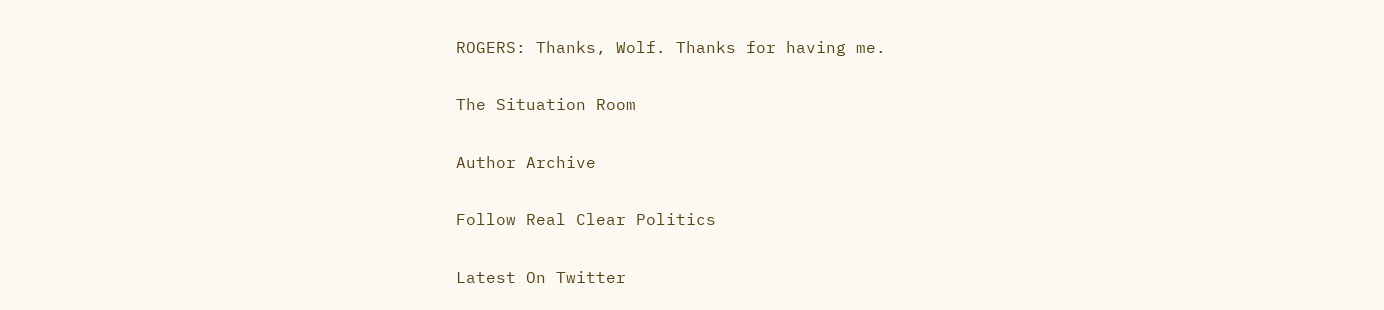ROGERS: Thanks, Wolf. Thanks for having me.

The Situation Room

Author Archive

Follow Real Clear Politics

Latest On Twitter